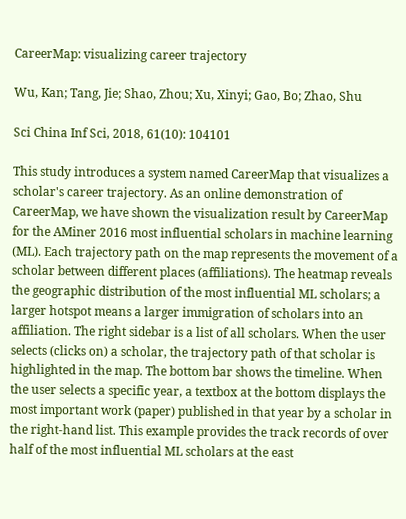CareerMap: visualizing career trajectory

Wu, Kan; Tang, Jie; Shao, Zhou; Xu, Xinyi; Gao, Bo; Zhao, Shu

Sci China Inf Sci, 2018, 61(10): 104101

This study introduces a system named CareerMap that visualizes a scholar's career trajectory. As an online demonstration of CareerMap, we have shown the visualization result by CareerMap for the AMiner 2016 most influential scholars in machine learning (ML). Each trajectory path on the map represents the movement of a scholar between different places (affiliations). The heatmap reveals the geographic distribution of the most influential ML scholars; a larger hotspot means a larger immigration of scholars into an affiliation. The right sidebar is a list of all scholars. When the user selects (clicks on) a scholar, the trajectory path of that scholar is highlighted in the map. The bottom bar shows the timeline. When the user selects a specific year, a textbox at the bottom displays the most important work (paper) published in that year by a scholar in the right-hand list. This example provides the track records of over half of the most influential ML scholars at the east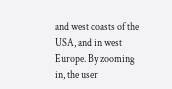and west coasts of the USA, and in west Europe. By zooming in, the user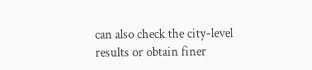can also check the city-level results or obtain finer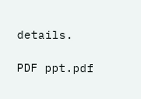details.

PDF ppt.pdf